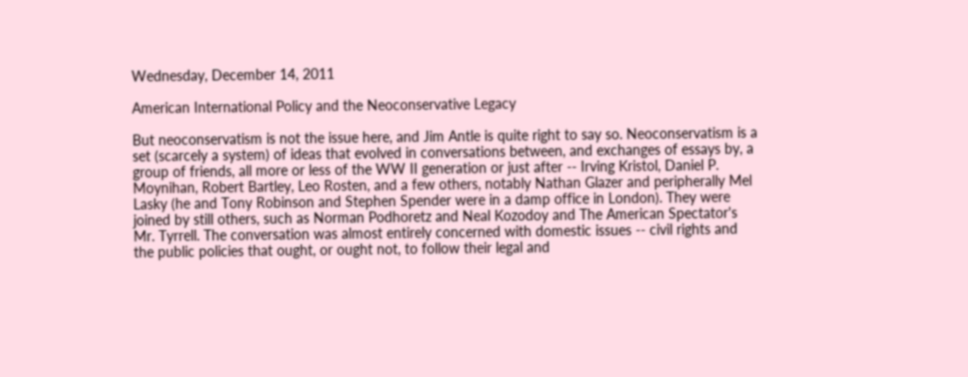Wednesday, December 14, 2011

American International Policy and the Neoconservative Legacy

But neoconservatism is not the issue here, and Jim Antle is quite right to say so. Neoconservatism is a set (scarcely a system) of ideas that evolved in conversations between, and exchanges of essays by, a group of friends, all more or less of the WW II generation or just after -- Irving Kristol, Daniel P. Moynihan, Robert Bartley, Leo Rosten, and a few others, notably Nathan Glazer and peripherally Mel Lasky (he and Tony Robinson and Stephen Spender were in a damp office in London). They were joined by still others, such as Norman Podhoretz and Neal Kozodoy and The American Spectator's Mr. Tyrrell. The conversation was almost entirely concerned with domestic issues -- civil rights and the public policies that ought, or ought not, to follow their legal and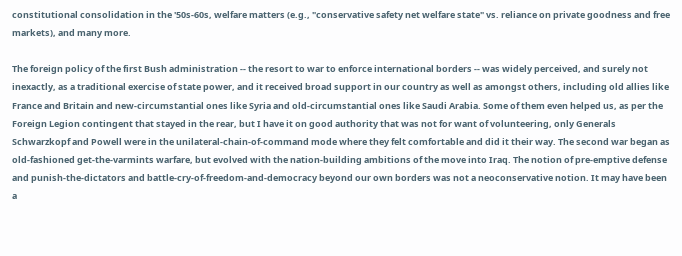constitutional consolidation in the '50s-60s, welfare matters (e.g., "conservative safety net welfare state" vs. reliance on private goodness and free markets), and many more.

The foreign policy of the first Bush administration -- the resort to war to enforce international borders -- was widely perceived, and surely not inexactly, as a traditional exercise of state power, and it received broad support in our country as well as amongst others, including old allies like France and Britain and new-circumstantial ones like Syria and old-circumstantial ones like Saudi Arabia. Some of them even helped us, as per the Foreign Legion contingent that stayed in the rear, but I have it on good authority that was not for want of volunteering, only Generals Schwarzkopf and Powell were in the unilateral-chain-of-command mode where they felt comfortable and did it their way. The second war began as old-fashioned get-the-varmints warfare, but evolved with the nation-building ambitions of the move into Iraq. The notion of pre-emptive defense and punish-the-dictators and battle-cry-of-freedom-and-democracy beyond our own borders was not a neoconservative notion. It may have been a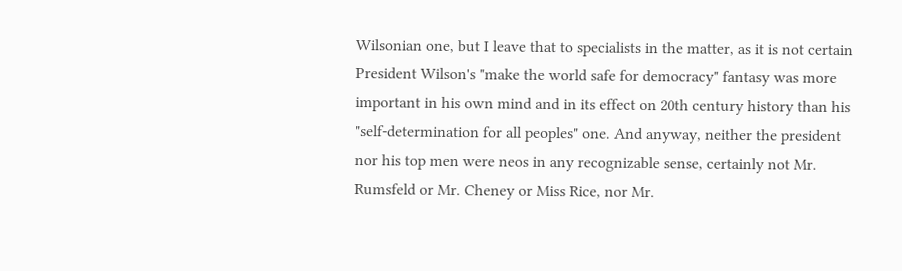Wilsonian one, but I leave that to specialists in the matter, as it is not certain President Wilson's "make the world safe for democracy" fantasy was more important in his own mind and in its effect on 20th century history than his "self-determination for all peoples" one. And anyway, neither the president nor his top men were neos in any recognizable sense, certainly not Mr. Rumsfeld or Mr. Cheney or Miss Rice, nor Mr.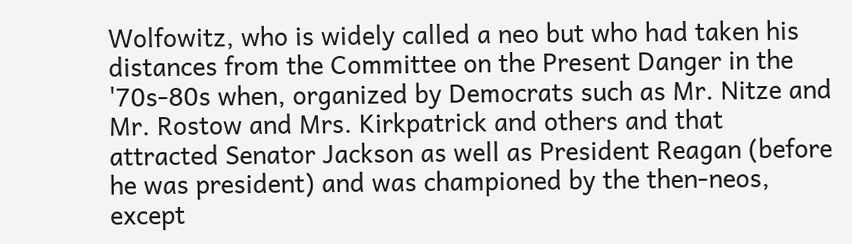Wolfowitz, who is widely called a neo but who had taken his distances from the Committee on the Present Danger in the '70s-80s when, organized by Democrats such as Mr. Nitze and Mr. Rostow and Mrs. Kirkpatrick and others and that attracted Senator Jackson as well as President Reagan (before he was president) and was championed by the then-neos, except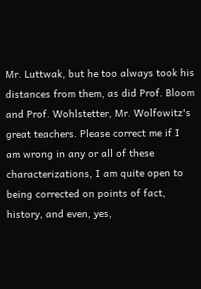Mr. Luttwak, but he too always took his distances from them, as did Prof. Bloom and Prof. Wohlstetter, Mr. Wolfowitz's great teachers. Please correct me if I am wrong in any or all of these characterizations, I am quite open to being corrected on points of fact, history, and even, yes,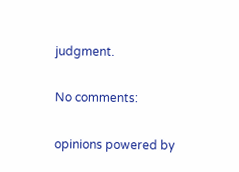judgment.

No comments:

opinions powered by